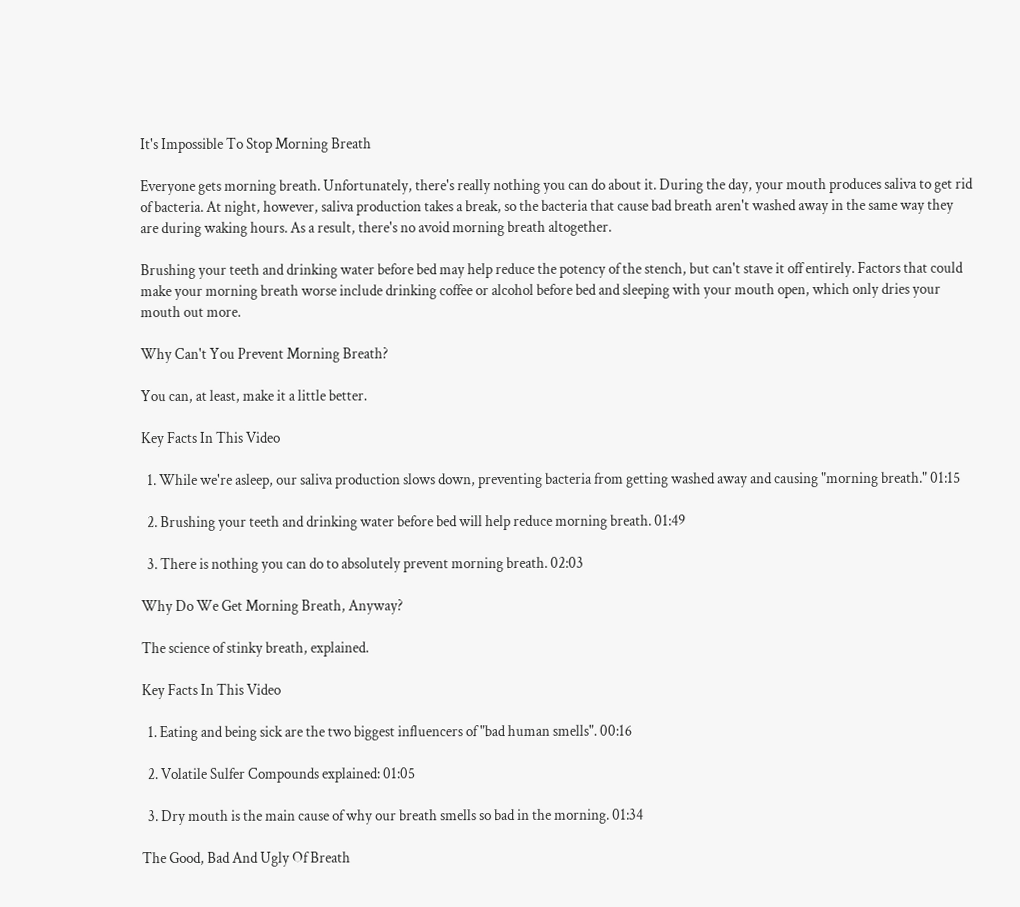It's Impossible To Stop Morning Breath

Everyone gets morning breath. Unfortunately, there's really nothing you can do about it. During the day, your mouth produces saliva to get rid of bacteria. At night, however, saliva production takes a break, so the bacteria that cause bad breath aren't washed away in the same way they are during waking hours. As a result, there's no avoid morning breath altogether.

Brushing your teeth and drinking water before bed may help reduce the potency of the stench, but can't stave it off entirely. Factors that could make your morning breath worse include drinking coffee or alcohol before bed and sleeping with your mouth open, which only dries your mouth out more.

Why Can't You Prevent Morning Breath?

You can, at least, make it a little better.

Key Facts In This Video

  1. While we're asleep, our saliva production slows down, preventing bacteria from getting washed away and causing "morning breath." 01:15

  2. Brushing your teeth and drinking water before bed will help reduce morning breath. 01:49

  3. There is nothing you can do to absolutely prevent morning breath. 02:03

Why Do We Get Morning Breath, Anyway?

The science of stinky breath, explained.

Key Facts In This Video

  1. Eating and being sick are the two biggest influencers of "bad human smells". 00:16

  2. Volatile Sulfer Compounds explained: 01:05

  3. Dry mouth is the main cause of why our breath smells so bad in the morning. 01:34

The Good, Bad And Ugly Of Breath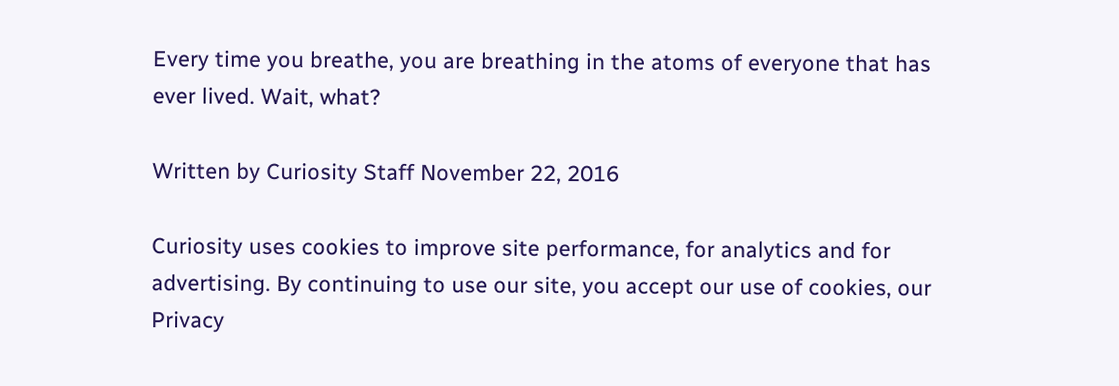Every time you breathe, you are breathing in the atoms of everyone that has ever lived. Wait, what?

Written by Curiosity Staff November 22, 2016

Curiosity uses cookies to improve site performance, for analytics and for advertising. By continuing to use our site, you accept our use of cookies, our Privacy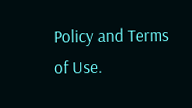Policy and Terms of Use.